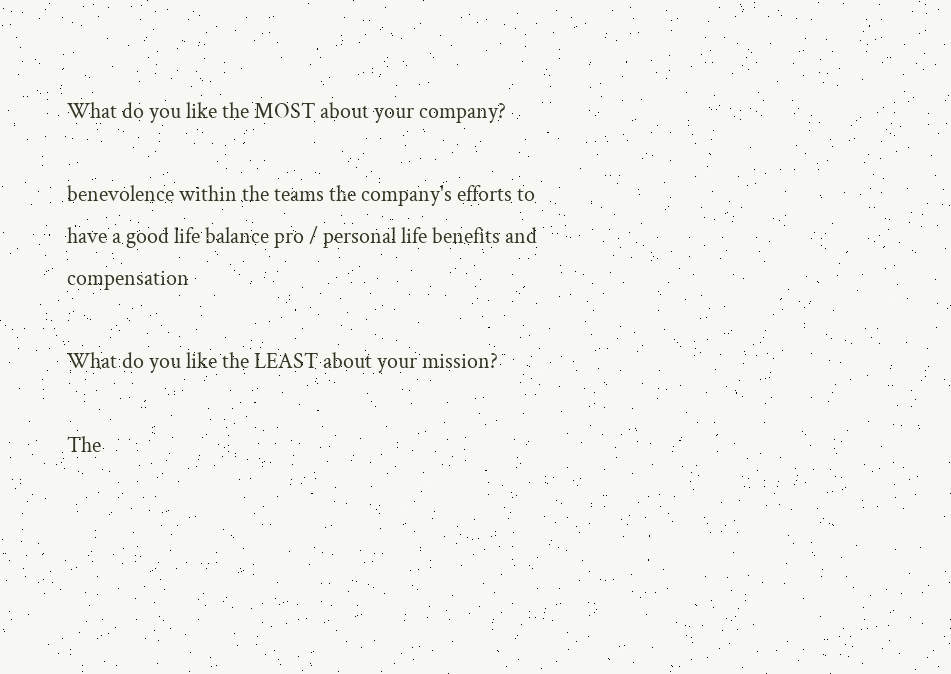What do you like the MOST about your company?

benevolence within the teams the company's efforts to have a good life balance pro / personal life benefits and compensation

What do you like the LEAST about your mission?

The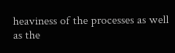heaviness of the processes as well as the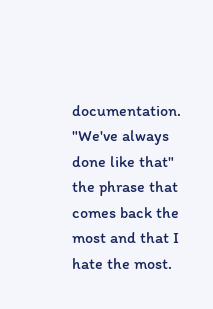documentation. "We've always done like that" the phrase that comes back the most and that I hate the most.